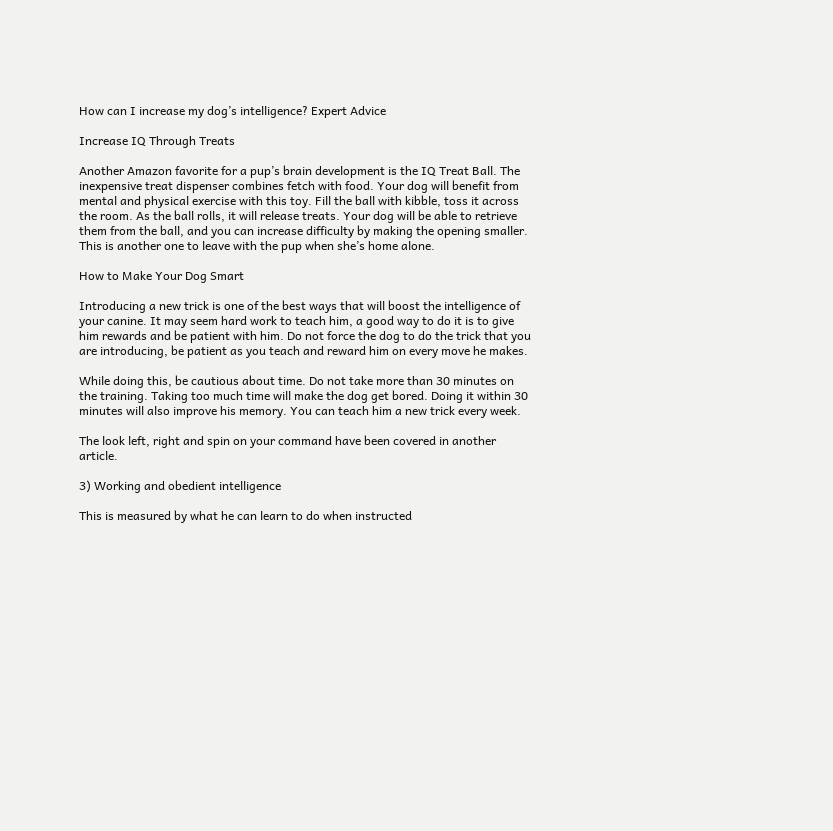How can I increase my dog’s intelligence? Expert Advice

Increase IQ Through Treats

Another Amazon favorite for a pup’s brain development is the IQ Treat Ball. The inexpensive treat dispenser combines fetch with food. Your dog will benefit from mental and physical exercise with this toy. Fill the ball with kibble, toss it across the room. As the ball rolls, it will release treats. Your dog will be able to retrieve them from the ball, and you can increase difficulty by making the opening smaller. This is another one to leave with the pup when she’s home alone.

How to Make Your Dog Smart

Introducing a new trick is one of the best ways that will boost the intelligence of your canine. It may seem hard work to teach him, a good way to do it is to give him rewards and be patient with him. Do not force the dog to do the trick that you are introducing, be patient as you teach and reward him on every move he makes.

While doing this, be cautious about time. Do not take more than 30 minutes on the training. Taking too much time will make the dog get bored. Doing it within 30 minutes will also improve his memory. You can teach him a new trick every week.

The look left, right and spin on your command have been covered in another article.

3) Working and obedient intelligence

This is measured by what he can learn to do when instructed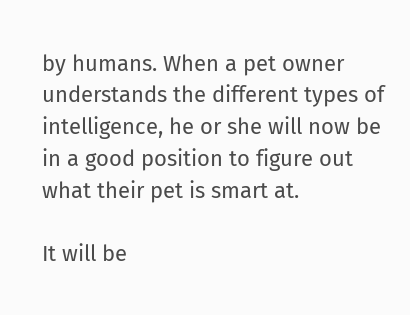by humans. When a pet owner understands the different types of intelligence, he or she will now be in a good position to figure out what their pet is smart at.

It will be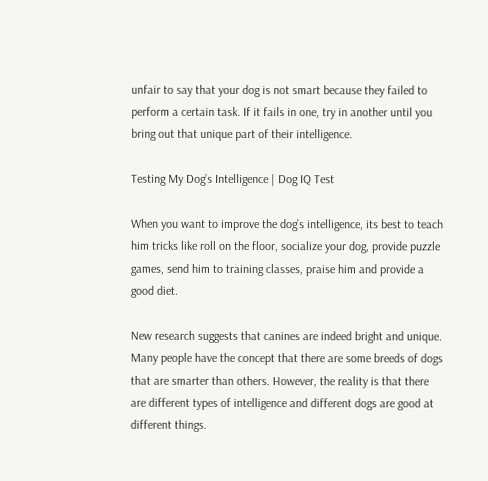unfair to say that your dog is not smart because they failed to perform a certain task. If it fails in one, try in another until you bring out that unique part of their intelligence.

Testing My Dog’s Intelligence | Dog IQ Test

When you want to improve the dog’s intelligence, its best to teach him tricks like roll on the floor, socialize your dog, provide puzzle games, send him to training classes, praise him and provide a good diet.

New research suggests that canines are indeed bright and unique. Many people have the concept that there are some breeds of dogs that are smarter than others. However, the reality is that there are different types of intelligence and different dogs are good at different things.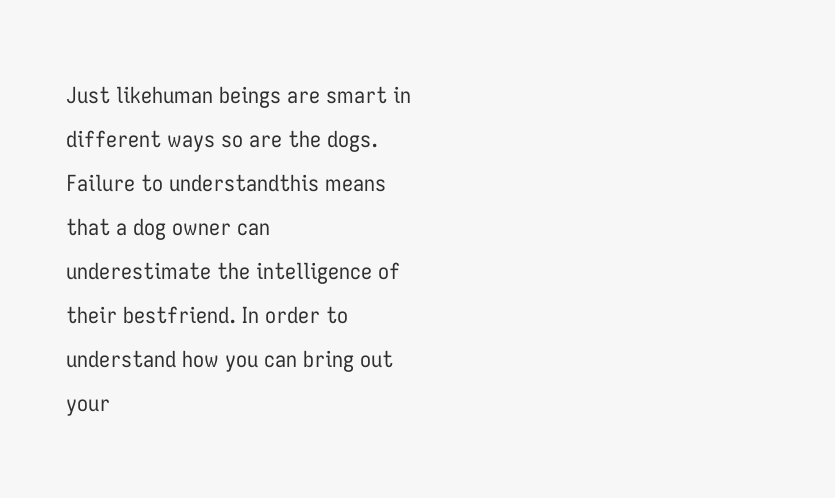Just likehuman beings are smart in different ways so are the dogs. Failure to understandthis means that a dog owner can underestimate the intelligence of their bestfriend. In order to understand how you can bring out your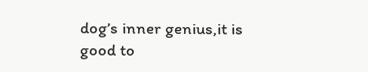dog’s inner genius,it is good to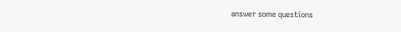answer some questions